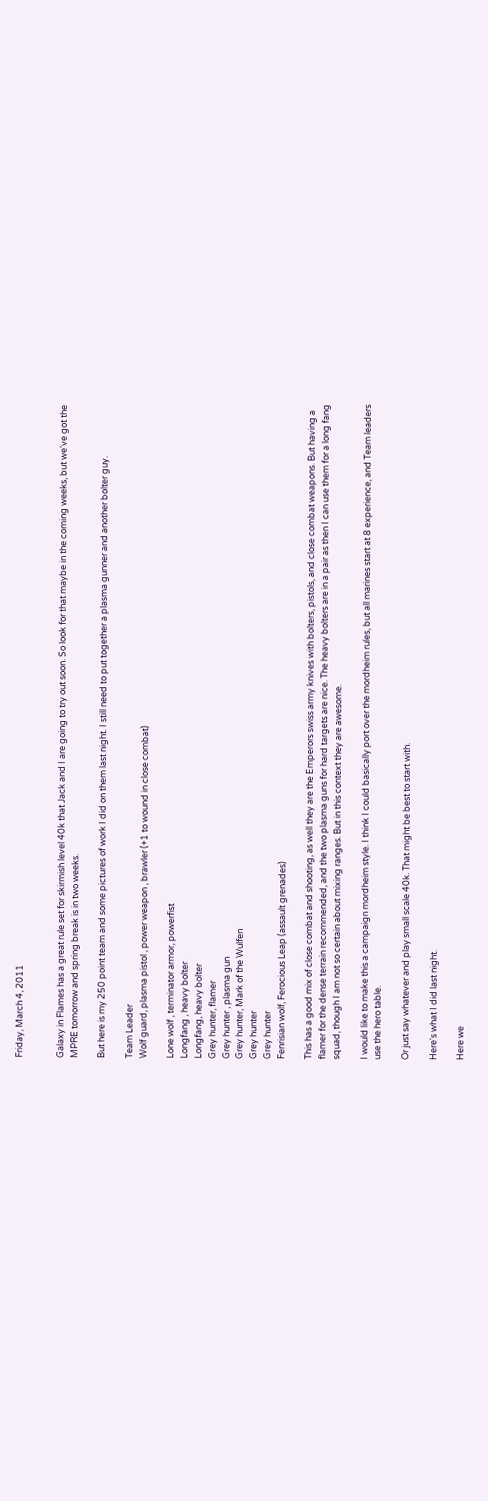Friday, March 4, 2011


Galaxy in Flames has a great rule set for skirmish level 40k that Jack and I are going to try out soon. So look for that maybe in the coming weeks, but we've got the MPRE tomorrow and spring break is in two weeks.

But here is my 250 point team and some pictures of work I did on them last night. I still need to put together a plasma gunner and another bolter guy.

Team Leader
Wolf guard, plasma pistol , power weapon , brawler (+1 to wound in close combat)

Lone wolf , terminator armor, powerfist
Longfang , heavy bolter
Longfang, heavy bolter
Grey hunter, flamer
Grey hunter , plasma gun
Grey hunter, Mark of the Wulfen
Grey hunter
Grey hunter
Fenrisian wolf, Ferocious Leap (assault grenades)

This has a good mix of close combat and shooting, as well they are the Emperors swiss army knives with bolters, pistols, and close combat weapons. But having a flamer for the dense terrain recommended, and the two plasma guns for hard targets are nice. The heavy bolters are in a pair as then I can use them for a long fang squad, though I am not so certain about mixing ranges. But in this context they are awesome.

I would like to make this a campaign mordheim style. I think I could basically port over the mordheim rules, but all marines start at 8 experience, and Team leaders use the hero table.

Or just say whatever and play small scale 40k. That might be best to start with.

Here's what I did last night.

Here we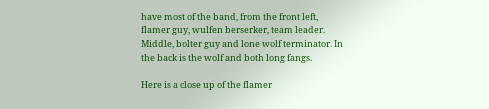have most of the band, from the front left, flamer guy, wulfen berserker, team leader. Middle, bolter guy and lone wolf terminator. In the back is the wolf and both long fangs.

Here is a close up of the flamer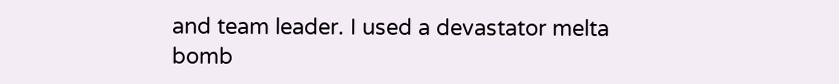and team leader. I used a devastator melta bomb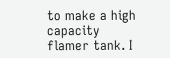to make a high capacity flamer tank. I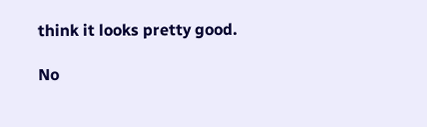think it looks pretty good.

No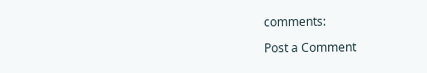comments:

Post a Comment